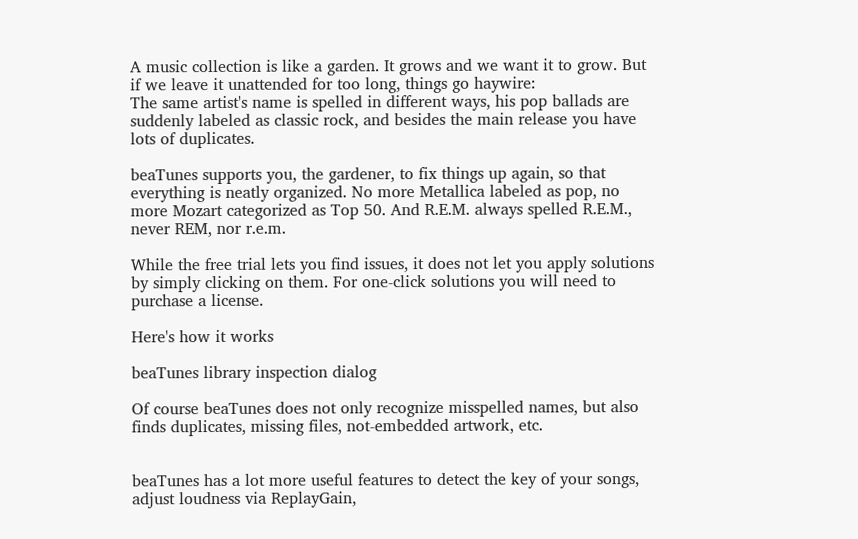A music collection is like a garden. It grows and we want it to grow. But if we leave it unattended for too long, things go haywire:
The same artist's name is spelled in different ways, his pop ballads are suddenly labeled as classic rock, and besides the main release you have lots of duplicates.

beaTunes supports you, the gardener, to fix things up again, so that everything is neatly organized. No more Metallica labeled as pop, no more Mozart categorized as Top 50. And R.E.M. always spelled R.E.M., never REM, nor r.e.m.

While the free trial lets you find issues, it does not let you apply solutions by simply clicking on them. For one-click solutions you will need to purchase a license.

Here's how it works

beaTunes library inspection dialog

Of course beaTunes does not only recognize misspelled names, but also finds duplicates, missing files, not-embedded artwork, etc.


beaTunes has a lot more useful features to detect the key of your songs, adjust loudness via ReplayGain,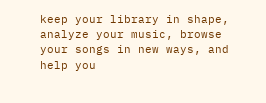keep your library in shape, analyze your music, browse your songs in new ways, and help you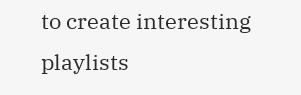to create interesting playlists